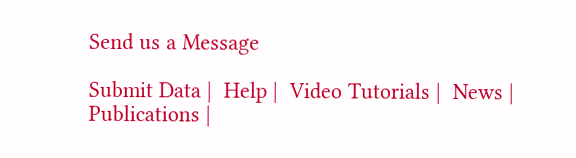Send us a Message

Submit Data |  Help |  Video Tutorials |  News |  Publications |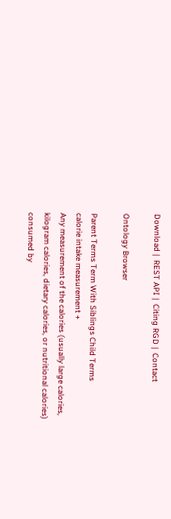Download |  REST API |  Citing RGD |  Contact

Ontology Browser

Parent Terms Term With Siblings Child Terms
calorie intake measurement +
Any measurement of the calories (usually large calories, kilogram calories, dietary calories, or nutritional calories) consumed by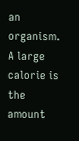an organism. A large calorie is the amount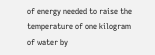of energy needed to raise the temperature of one kilogram of water by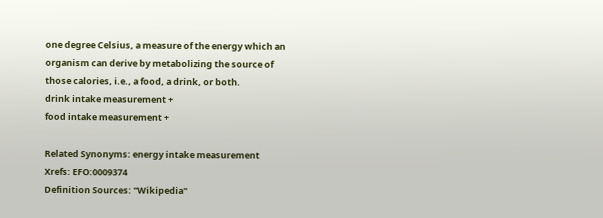one degree Celsius, a measure of the energy which an organism can derive by metabolizing the source of those calories, i.e., a food, a drink, or both.
drink intake measurement +
food intake measurement +

Related Synonyms: energy intake measurement
Xrefs: EFO:0009374
Definition Sources: "Wikipedia"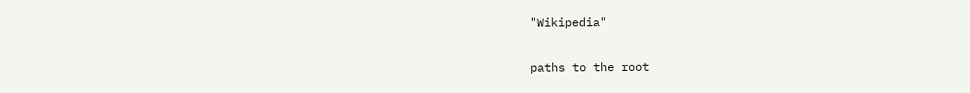"Wikipedia"

paths to the root